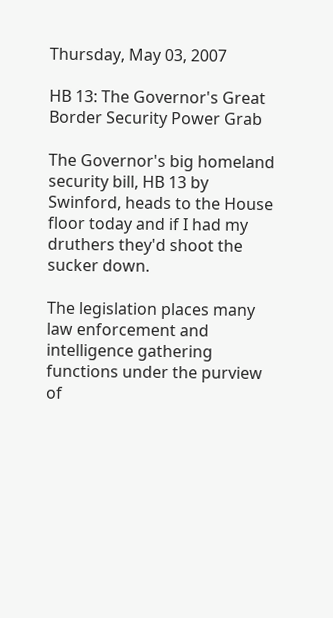Thursday, May 03, 2007

HB 13: The Governor's Great Border Security Power Grab

The Governor's big homeland security bill, HB 13 by Swinford, heads to the House floor today and if I had my druthers they'd shoot the sucker down.

The legislation places many law enforcement and intelligence gathering functions under the purview of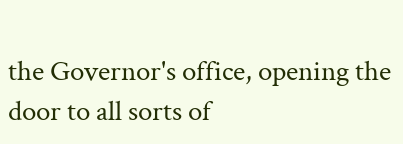the Governor's office, opening the door to all sorts of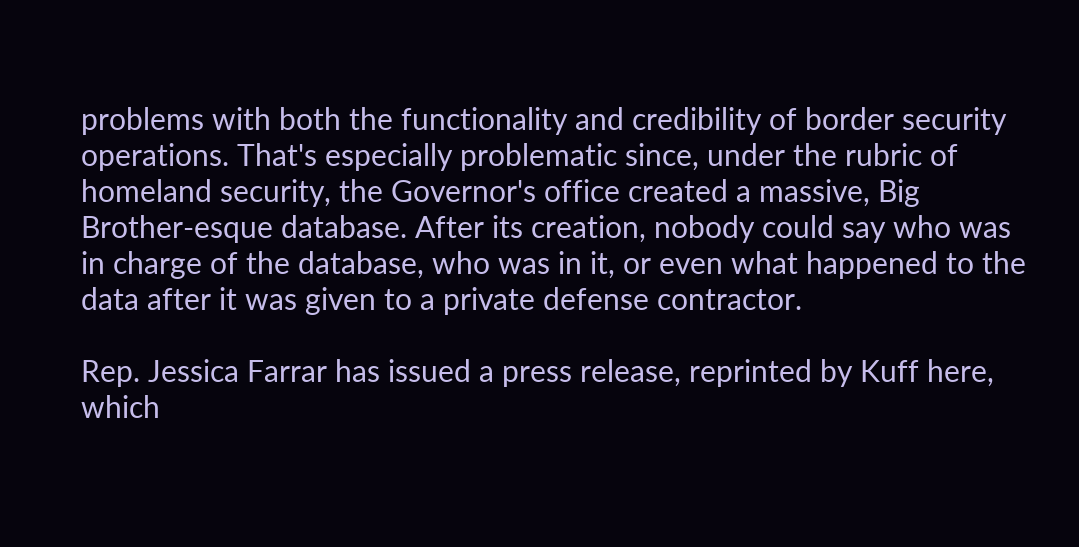problems with both the functionality and credibility of border security operations. That's especially problematic since, under the rubric of homeland security, the Governor's office created a massive, Big Brother-esque database. After its creation, nobody could say who was in charge of the database, who was in it, or even what happened to the data after it was given to a private defense contractor.

Rep. Jessica Farrar has issued a press release, reprinted by Kuff here, which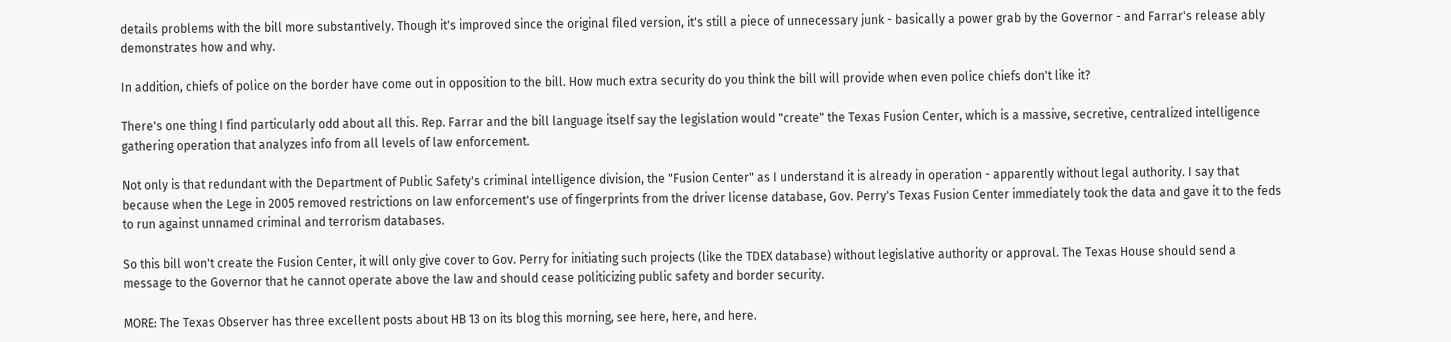details problems with the bill more substantively. Though it's improved since the original filed version, it's still a piece of unnecessary junk - basically a power grab by the Governor - and Farrar's release ably demonstrates how and why.

In addition, chiefs of police on the border have come out in opposition to the bill. How much extra security do you think the bill will provide when even police chiefs don't like it?

There's one thing I find particularly odd about all this. Rep. Farrar and the bill language itself say the legislation would "create" the Texas Fusion Center, which is a massive, secretive, centralized intelligence gathering operation that analyzes info from all levels of law enforcement.

Not only is that redundant with the Department of Public Safety's criminal intelligence division, the "Fusion Center" as I understand it is already in operation - apparently without legal authority. I say that because when the Lege in 2005 removed restrictions on law enforcement's use of fingerprints from the driver license database, Gov. Perry's Texas Fusion Center immediately took the data and gave it to the feds to run against unnamed criminal and terrorism databases.

So this bill won't create the Fusion Center, it will only give cover to Gov. Perry for initiating such projects (like the TDEX database) without legislative authority or approval. The Texas House should send a message to the Governor that he cannot operate above the law and should cease politicizing public safety and border security.

MORE: The Texas Observer has three excellent posts about HB 13 on its blog this morning, see here, here, and here.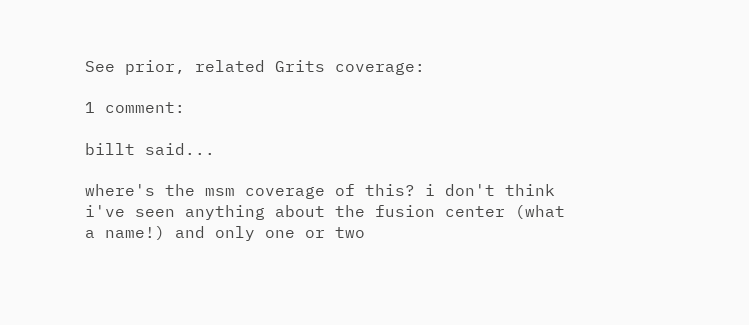See prior, related Grits coverage:

1 comment:

billt said...

where's the msm coverage of this? i don't think i've seen anything about the fusion center (what a name!) and only one or two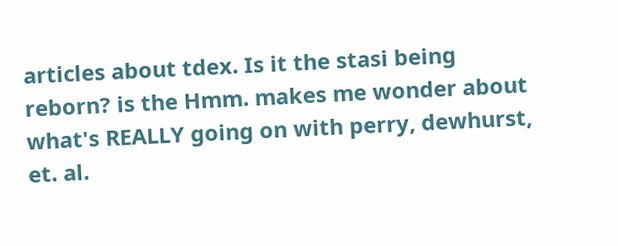articles about tdex. Is it the stasi being reborn? is the Hmm. makes me wonder about what's REALLY going on with perry, dewhurst, et. al.